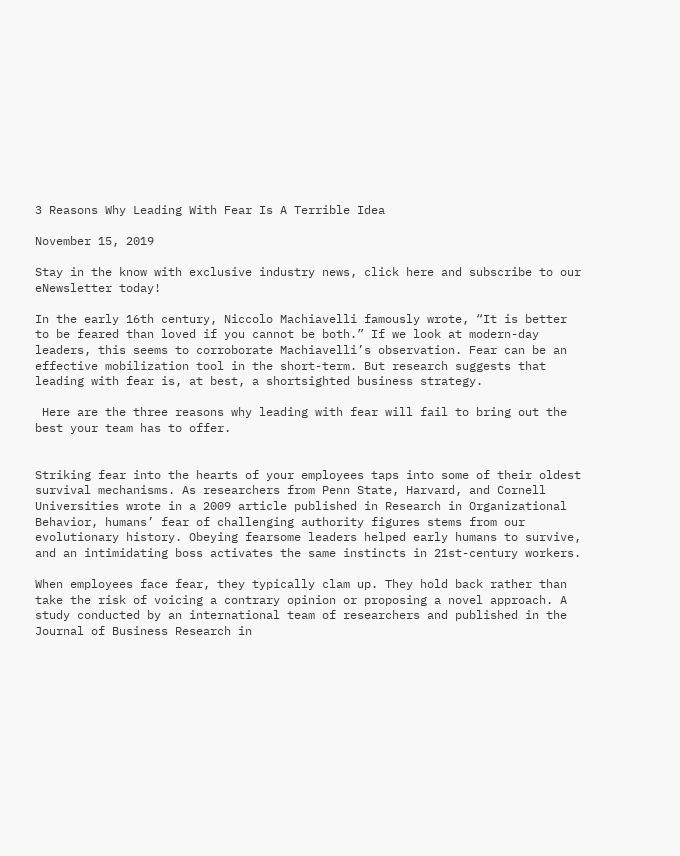3 Reasons Why Leading With Fear Is A Terrible Idea

November 15, 2019

Stay in the know with exclusive industry news, click here and subscribe to our eNewsletter today!

In the early 16th century, Niccolo Machiavelli famously wrote, “It is better to be feared than loved if you cannot be both.” If we look at modern-day leaders, this seems to corroborate Machiavelli’s observation. Fear can be an effective mobilization tool in the short-term. But research suggests that leading with fear is, at best, a shortsighted business strategy.

 Here are the three reasons why leading with fear will fail to bring out the best your team has to offer.


Striking fear into the hearts of your employees taps into some of their oldest survival mechanisms. As researchers from Penn State, Harvard, and Cornell Universities wrote in a 2009 article published in Research in Organizational Behavior, humans’ fear of challenging authority figures stems from our evolutionary history. Obeying fearsome leaders helped early humans to survive, and an intimidating boss activates the same instincts in 21st-century workers.

When employees face fear, they typically clam up. They hold back rather than take the risk of voicing a contrary opinion or proposing a novel approach. A study conducted by an international team of researchers and published in the Journal of Business Research in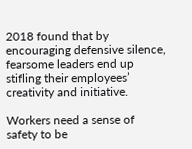2018 found that by encouraging defensive silence, fearsome leaders end up stifling their employees’ creativity and initiative.

Workers need a sense of safety to be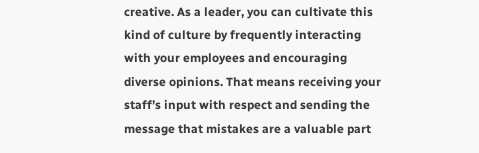creative. As a leader, you can cultivate this kind of culture by frequently interacting with your employees and encouraging diverse opinions. That means receiving your staff’s input with respect and sending the message that mistakes are a valuable part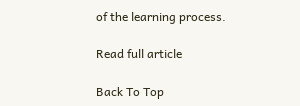of the learning process.

Read full article

Back To Top